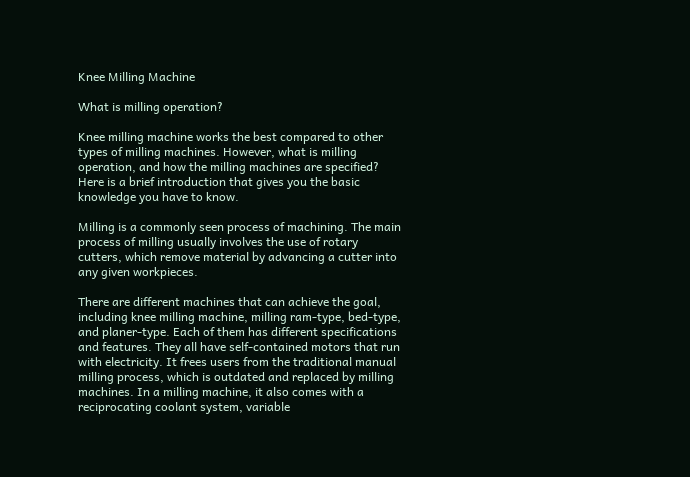Knee Milling Machine

What is milling operation?

Knee milling machine works the best compared to other types of milling machines. However, what is milling operation, and how the milling machines are specified? Here is a brief introduction that gives you the basic knowledge you have to know.

Milling is a commonly seen process of machining. The main process of milling usually involves the use of rotary cutters, which remove material by advancing a cutter into any given workpieces.

There are different machines that can achieve the goal, including knee milling machine, milling ram-type, bed-type, and planer-type. Each of them has different specifications and features. They all have self-contained motors that run with electricity. It frees users from the traditional manual milling process, which is outdated and replaced by milling machines. In a milling machine, it also comes with a reciprocating coolant system, variable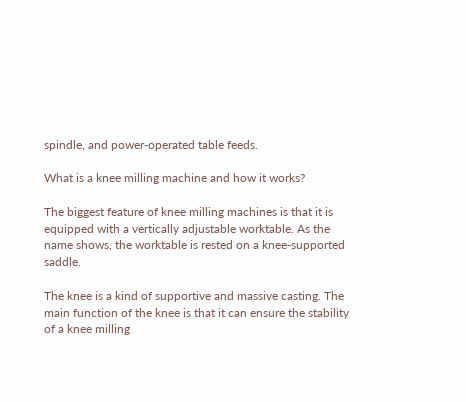spindle, and power-operated table feeds.

What is a knee milling machine and how it works?

The biggest feature of knee milling machines is that it is equipped with a vertically adjustable worktable. As the name shows, the worktable is rested on a knee-supported saddle.

The knee is a kind of supportive and massive casting. The main function of the knee is that it can ensure the stability of a knee milling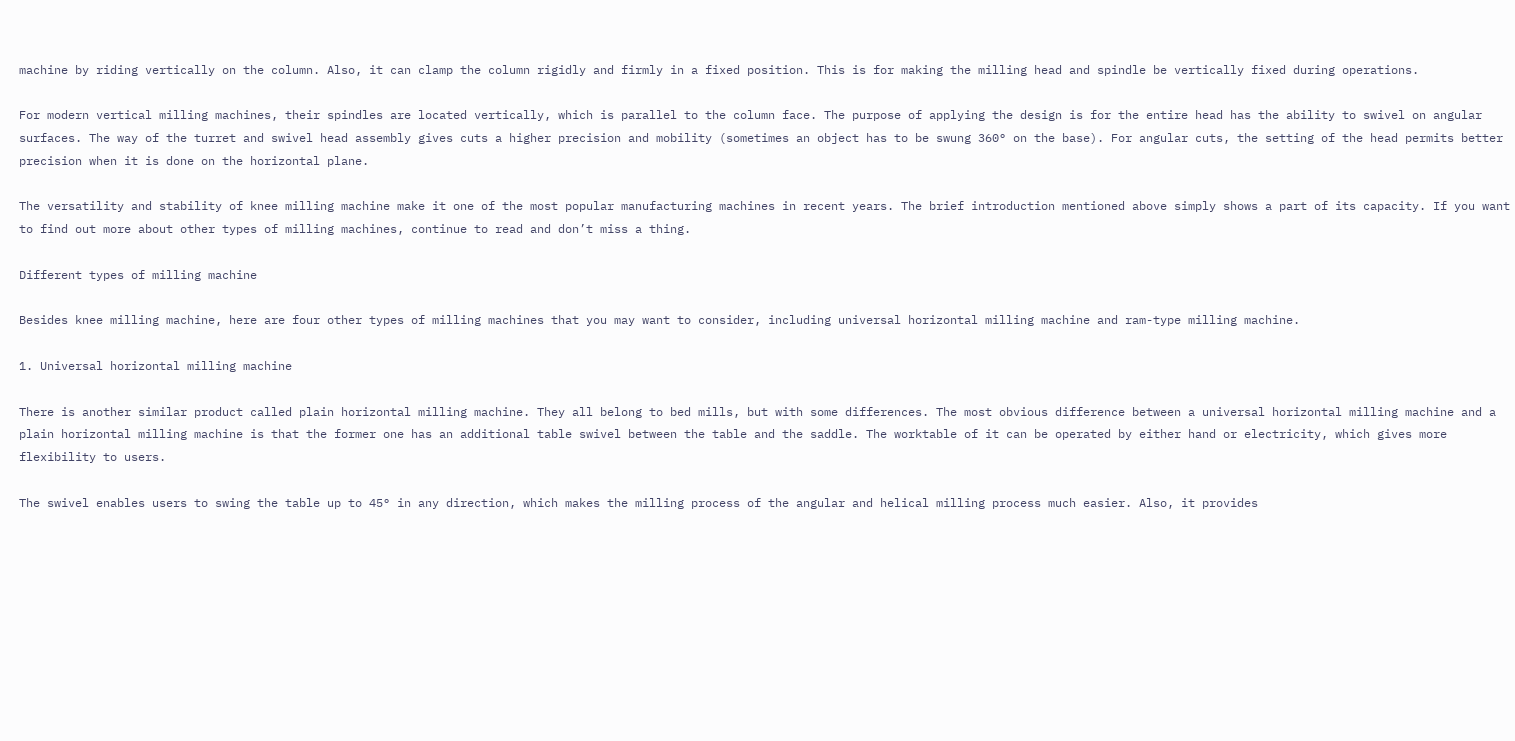machine by riding vertically on the column. Also, it can clamp the column rigidly and firmly in a fixed position. This is for making the milling head and spindle be vertically fixed during operations.

For modern vertical milling machines, their spindles are located vertically, which is parallel to the column face. The purpose of applying the design is for the entire head has the ability to swivel on angular surfaces. The way of the turret and swivel head assembly gives cuts a higher precision and mobility (sometimes an object has to be swung 360° on the base). For angular cuts, the setting of the head permits better precision when it is done on the horizontal plane.

The versatility and stability of knee milling machine make it one of the most popular manufacturing machines in recent years. The brief introduction mentioned above simply shows a part of its capacity. If you want to find out more about other types of milling machines, continue to read and don’t miss a thing.

Different types of milling machine

Besides knee milling machine, here are four other types of milling machines that you may want to consider, including universal horizontal milling machine and ram-type milling machine.

1. Universal horizontal milling machine

There is another similar product called plain horizontal milling machine. They all belong to bed mills, but with some differences. The most obvious difference between a universal horizontal milling machine and a plain horizontal milling machine is that the former one has an additional table swivel between the table and the saddle. The worktable of it can be operated by either hand or electricity, which gives more flexibility to users.

The swivel enables users to swing the table up to 45° in any direction, which makes the milling process of the angular and helical milling process much easier. Also, it provides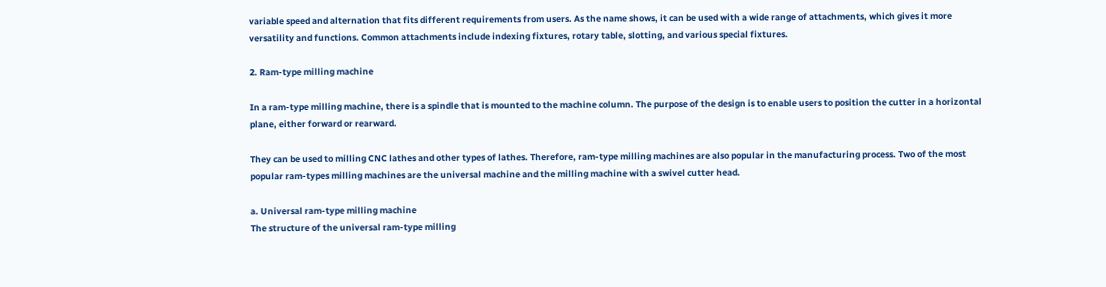variable speed and alternation that fits different requirements from users. As the name shows, it can be used with a wide range of attachments, which gives it more versatility and functions. Common attachments include indexing fixtures, rotary table, slotting, and various special fixtures.

2. Ram-type milling machine

In a ram-type milling machine, there is a spindle that is mounted to the machine column. The purpose of the design is to enable users to position the cutter in a horizontal plane, either forward or rearward.

They can be used to milling CNC lathes and other types of lathes. Therefore, ram-type milling machines are also popular in the manufacturing process. Two of the most popular ram-types milling machines are the universal machine and the milling machine with a swivel cutter head.

a. Universal ram-type milling machine
The structure of the universal ram-type milling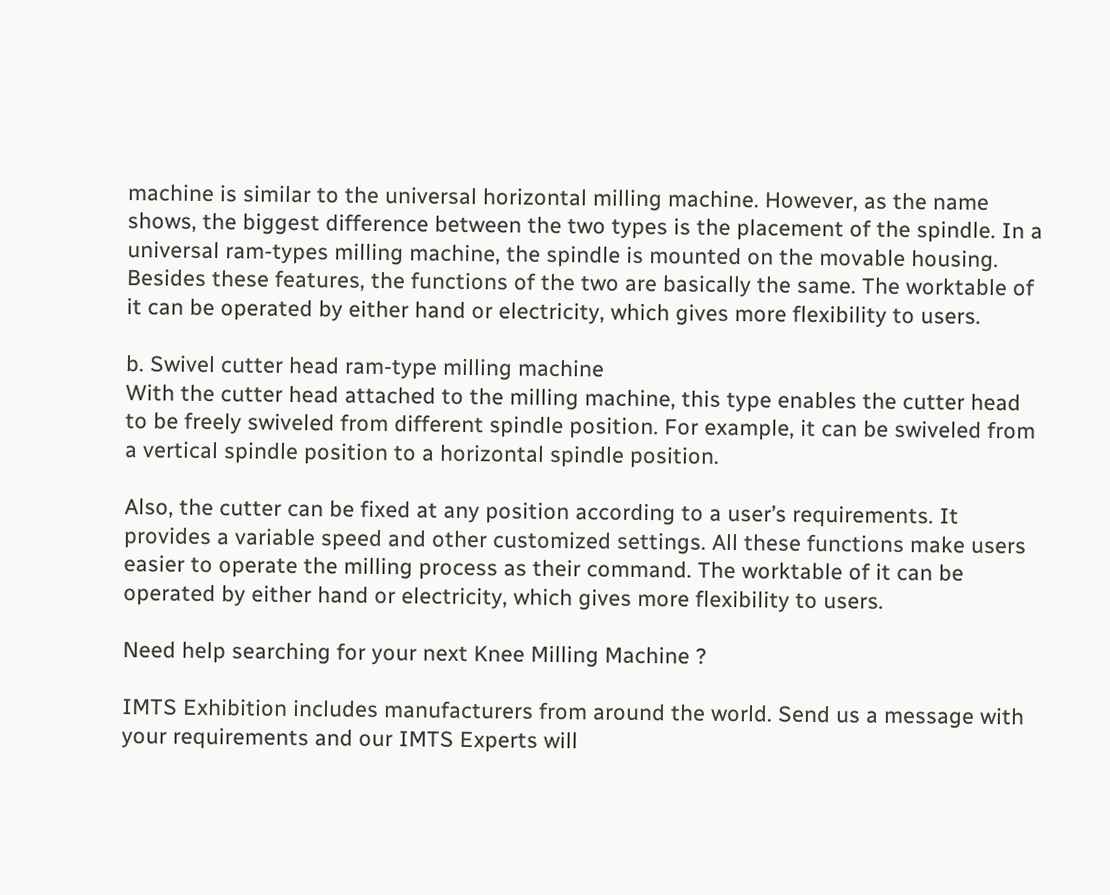machine is similar to the universal horizontal milling machine. However, as the name shows, the biggest difference between the two types is the placement of the spindle. In a universal ram-types milling machine, the spindle is mounted on the movable housing. Besides these features, the functions of the two are basically the same. The worktable of it can be operated by either hand or electricity, which gives more flexibility to users.

b. Swivel cutter head ram-type milling machine
With the cutter head attached to the milling machine, this type enables the cutter head to be freely swiveled from different spindle position. For example, it can be swiveled from a vertical spindle position to a horizontal spindle position.

Also, the cutter can be fixed at any position according to a user’s requirements. It provides a variable speed and other customized settings. All these functions make users easier to operate the milling process as their command. The worktable of it can be operated by either hand or electricity, which gives more flexibility to users.

Need help searching for your next Knee Milling Machine ?

IMTS Exhibition includes manufacturers from around the world. Send us a message with your requirements and our IMTS Experts will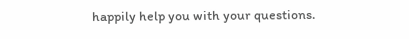happily help you with your questions.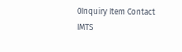0Inquiry Item Contact IMTS